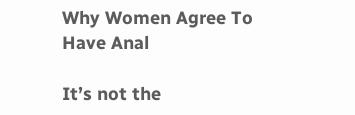Why Women Agree To Have Anal

It’s not the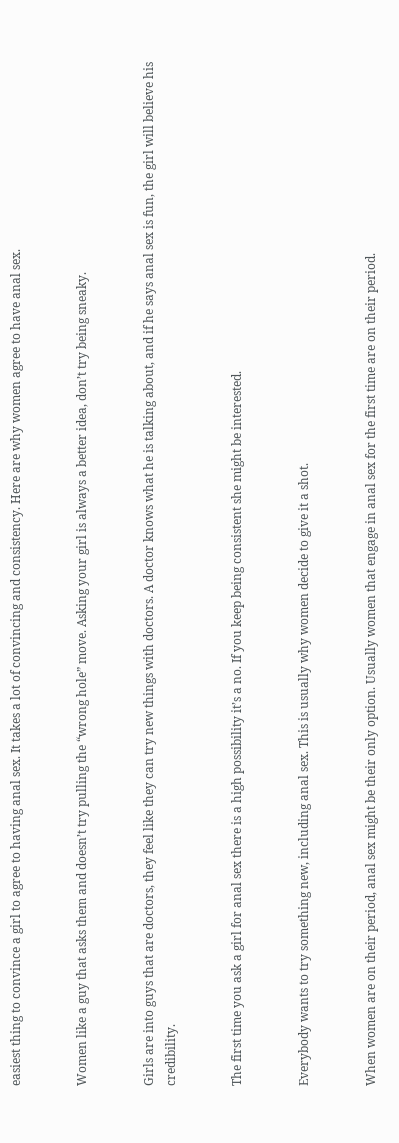easiest thing to convince a girl to agree to having anal sex. It takes a lot of convincing and consistency. Here are why women agree to have anal sex.


Women like a guy that asks them and doesn’t try pulling the “wrong hole” move. Asking your girl is always a better idea, don’t try being sneaky.


Girls are into guys that are doctors, they feel like they can try new things with doctors. A doctor knows what he is talking about, and if he says anal sex is fun, the girl will believe his credibility.


The first time you ask a girl for anal sex there is a high possibility it’s a no. If you keep being consistent she might be interested.


Everybody wants to try something new, including anal sex. This is usually why women decide to give it a shot.


When women are on their period, anal sex might be their only option. Usually women that engage in anal sex for the first time are on their period.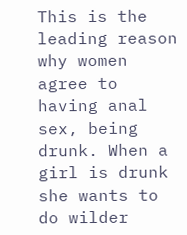This is the leading reason why women agree to having anal sex, being drunk. When a girl is drunk she wants to do wilder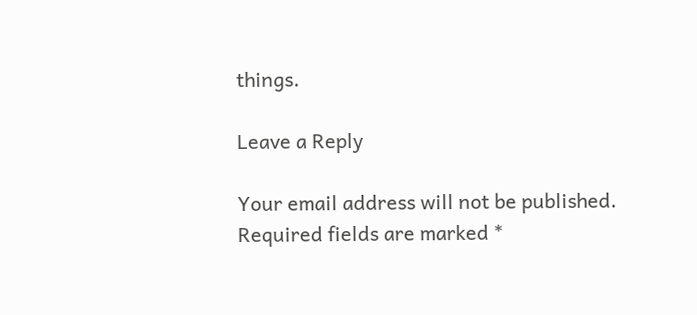things.

Leave a Reply

Your email address will not be published. Required fields are marked *